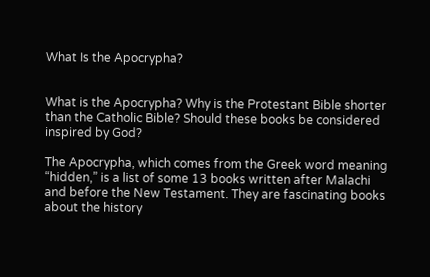What Is the Apocrypha?


What is the Apocrypha? Why is the Protestant Bible shorter than the Catholic Bible? Should these books be considered inspired by God?

The Apocrypha, which comes from the Greek word meaning “hidden,” is a list of some 13 books written after Malachi and before the New Testament. They are fascinating books about the history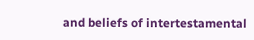and beliefs of intertestamental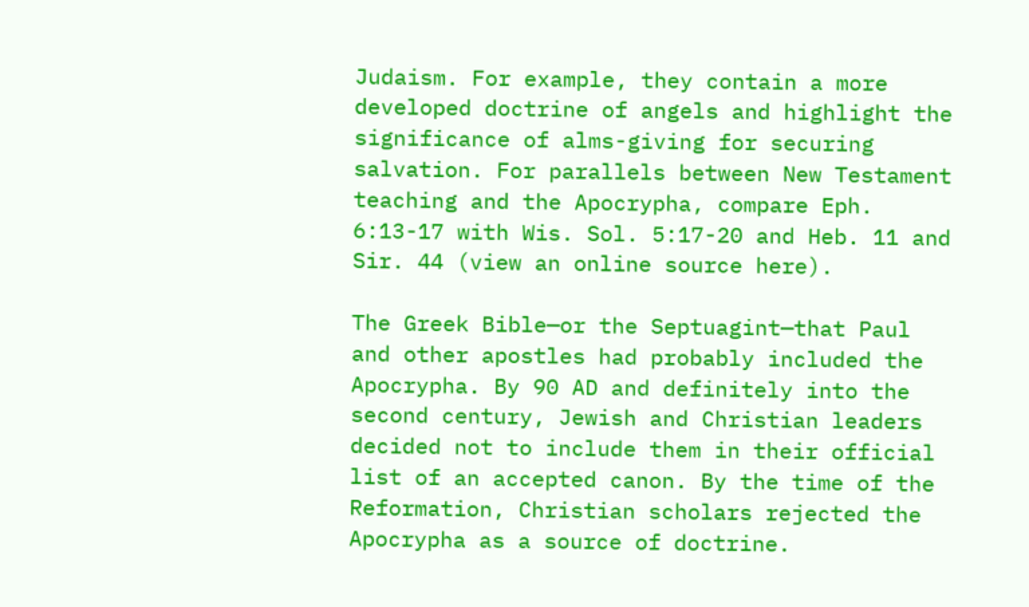Judaism. For example, they contain a more developed doctrine of angels and highlight the significance of alms-giving for securing salvation. For parallels between New Testament teaching and the Apocrypha, compare Eph. 6:13-17 with Wis. Sol. 5:17-20 and Heb. 11 and Sir. 44 (view an online source here).

The Greek Bible—or the Septuagint—that Paul and other apostles had probably included the Apocrypha. By 90 AD and definitely into the second century, Jewish and Christian leaders decided not to include them in their official list of an accepted canon. By the time of the Reformation, Christian scholars rejected the Apocrypha as a source of doctrine.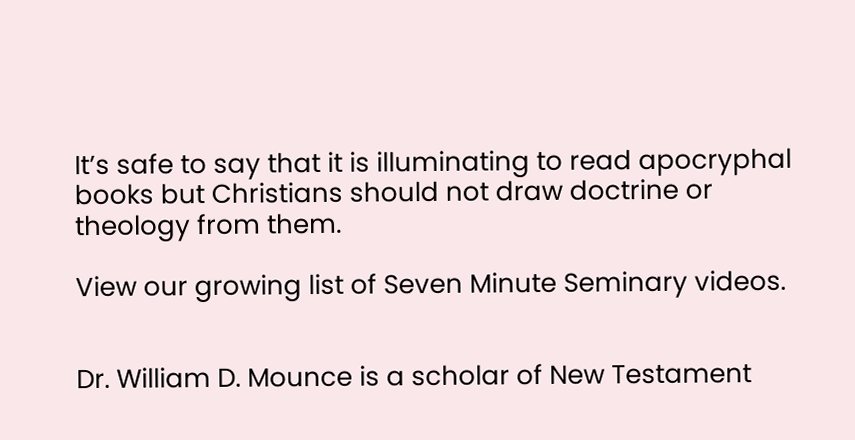It’s safe to say that it is illuminating to read apocryphal books but Christians should not draw doctrine or theology from them.

View our growing list of Seven Minute Seminary videos.


Dr. William D. Mounce is a scholar of New Testament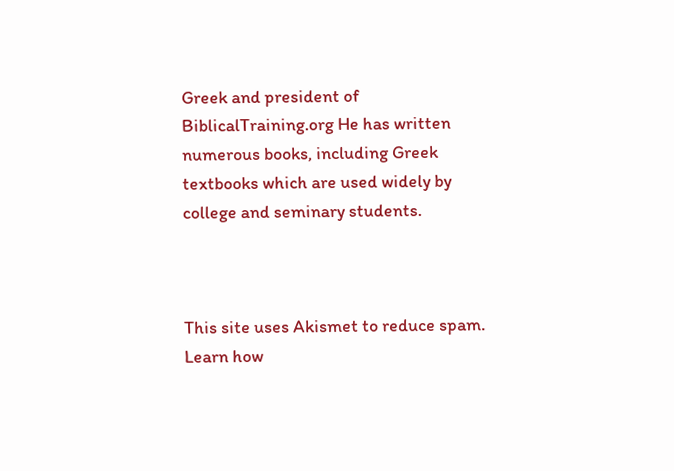Greek and president of BiblicalTraining.org He has written numerous books, including Greek textbooks which are used widely by college and seminary students.



This site uses Akismet to reduce spam. Learn how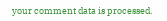your comment data is processed.